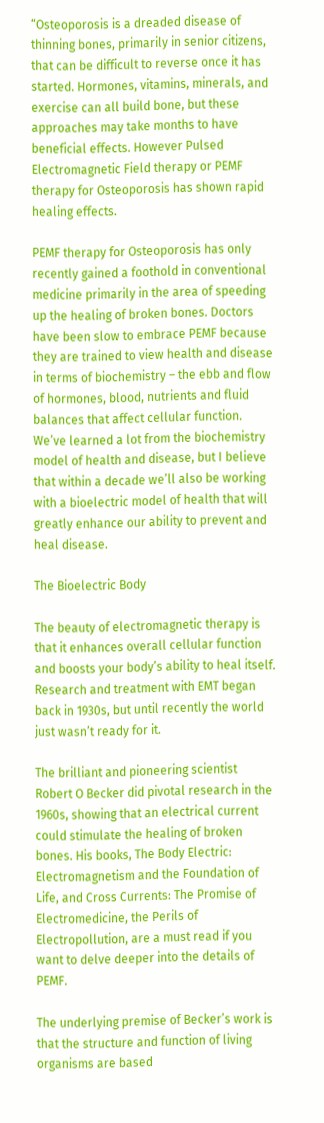“Osteoporosis is a dreaded disease of thinning bones, primarily in senior citizens, that can be difficult to reverse once it has started. Hormones, vitamins, minerals, and exercise can all build bone, but these approaches may take months to have beneficial effects. However Pulsed Electromagnetic Field therapy or PEMF therapy for Osteoporosis has shown rapid healing effects.

PEMF therapy for Osteoporosis has only recently gained a foothold in conventional medicine primarily in the area of speeding up the healing of broken bones. Doctors have been slow to embrace PEMF because they are trained to view health and disease in terms of biochemistry – the ebb and flow of hormones, blood, nutrients and fluid balances that affect cellular function. We’ve learned a lot from the biochemistry model of health and disease, but I believe that within a decade we’ll also be working with a bioelectric model of health that will greatly enhance our ability to prevent and heal disease.

The Bioelectric Body

The beauty of electromagnetic therapy is that it enhances overall cellular function and boosts your body’s ability to heal itself. Research and treatment with EMT began back in 1930s, but until recently the world just wasn’t ready for it.

The brilliant and pioneering scientist Robert O Becker did pivotal research in the 1960s, showing that an electrical current could stimulate the healing of broken bones. His books, The Body Electric: Electromagnetism and the Foundation of Life, and Cross Currents: The Promise of Electromedicine, the Perils of Electropollution, are a must read if you want to delve deeper into the details of PEMF.

The underlying premise of Becker’s work is that the structure and function of living organisms are based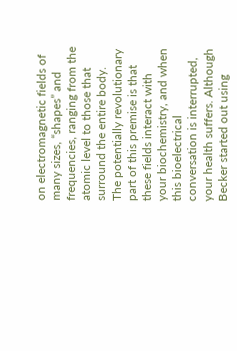on electromagnetic fields of many sizes, “shapes” and frequencies, ranging from the atomic level to those that surround the entire body. The potentially revolutionary part of this premise is that these fields interact with your biochemistry, and when this bioelectrical conversation is interrupted, your health suffers. Although Becker started out using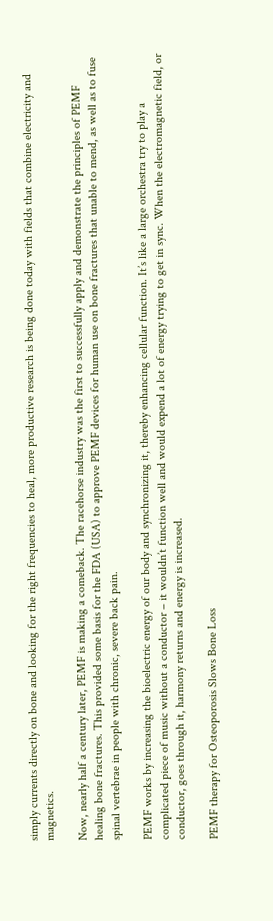simply currents directly on bone and looking for the right frequencies to heal, more productive research is being done today with fields that combine electricity and magnetics.

Now, nearly half a century later, PEMF is making a comeback. The racehorse industry was the first to successfully apply and demonstrate the principles of PEMF healing bone fractures. This provided some basis for the FDA (USA) to approve PEMF devices for human use on bone fractures that unable to mend, as well as to fuse spinal vertebrae in people with chronic, severe back pain.

PEMF works by increasing the bioelectric energy of our body and synchronizing it, thereby enhancing cellular function. It’s like a large orchestra try to play a complicated piece of music without a conductor – it wouldn’t function well and would expend a lot of energy trying to get in sync. When the electromagnetic field, or conductor, goes through it, harmony returns and energy is increased.

PEMF therapy for Osteoporosis Slows Bone Loss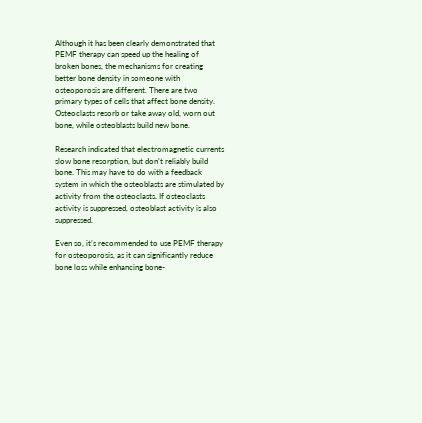Although it has been clearly demonstrated that PEMF therapy can speed up the healing of broken bones, the mechanisms for creating better bone density in someone with osteoporosis are different. There are two primary types of cells that affect bone density. Osteoclasts resorb or take away old, worn out bone, while osteoblasts build new bone.

Research indicated that electromagnetic currents slow bone resorption, but don’t reliably build bone. This may have to do with a feedback system in which the osteoblasts are stimulated by activity from the osteoclasts. If osteoclasts activity is suppressed, osteoblast activity is also suppressed.

Even so, it’s recommended to use PEMF therapy for osteoporosis, as it can significantly reduce bone loss while enhancing bone-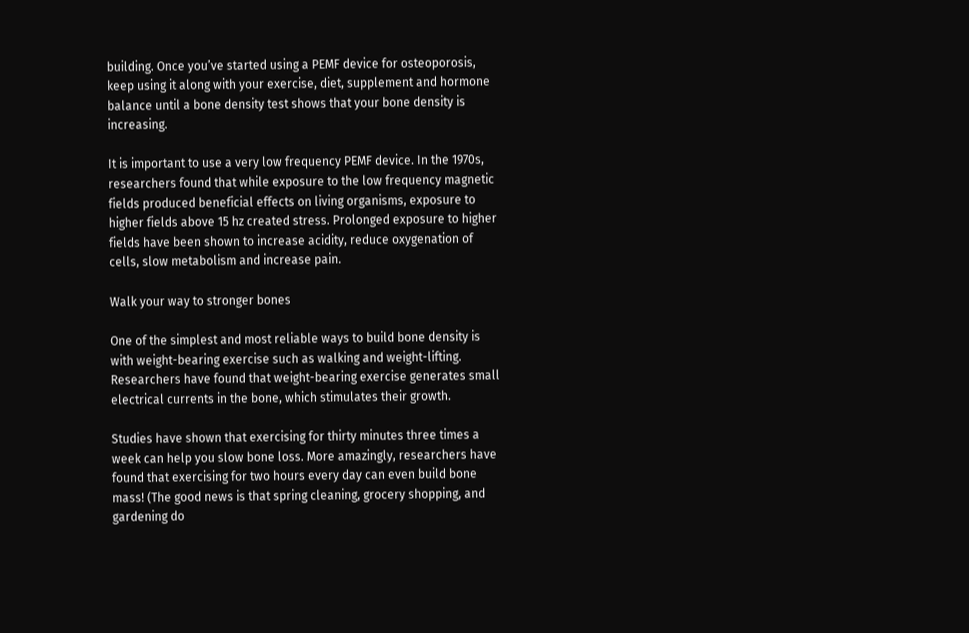building. Once you’ve started using a PEMF device for osteoporosis, keep using it along with your exercise, diet, supplement and hormone balance until a bone density test shows that your bone density is increasing.

It is important to use a very low frequency PEMF device. In the 1970s, researchers found that while exposure to the low frequency magnetic fields produced beneficial effects on living organisms, exposure to higher fields above 15 hz created stress. Prolonged exposure to higher fields have been shown to increase acidity, reduce oxygenation of cells, slow metabolism and increase pain.

Walk your way to stronger bones

One of the simplest and most reliable ways to build bone density is with weight-bearing exercise such as walking and weight-lifting. Researchers have found that weight-bearing exercise generates small electrical currents in the bone, which stimulates their growth.

Studies have shown that exercising for thirty minutes three times a week can help you slow bone loss. More amazingly, researchers have found that exercising for two hours every day can even build bone mass! (The good news is that spring cleaning, grocery shopping, and gardening do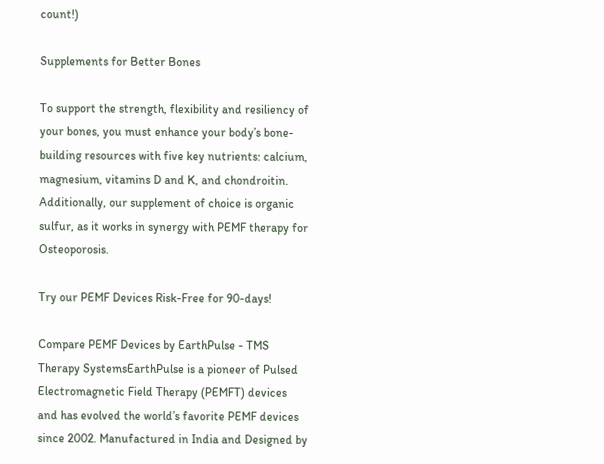count!)

Supplements for Better Bones

To support the strength, flexibility and resiliency of your bones, you must enhance your body’s bone-building resources with five key nutrients: calcium, magnesium, vitamins D and K, and chondroitin. Additionally, our supplement of choice is organic sulfur, as it works in synergy with PEMF therapy for Osteoporosis.

Try our PEMF Devices Risk-Free for 90-days!

Compare PEMF Devices by EarthPulse - TMS Therapy SystemsEarthPulse is a pioneer of Pulsed Electromagnetic Field Therapy (PEMFT) devices and has evolved the world’s favorite PEMF devices since 2002. Manufactured in India and Designed by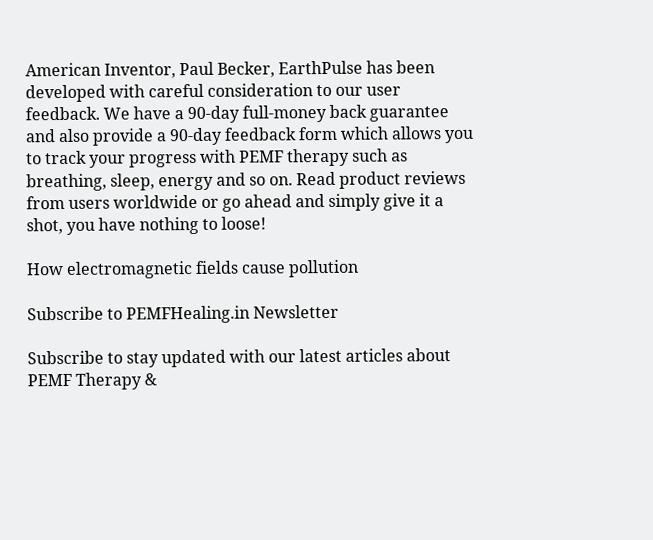American Inventor, Paul Becker, EarthPulse has been developed with careful consideration to our user feedback. We have a 90-day full-money back guarantee and also provide a 90-day feedback form which allows you to track your progress with PEMF therapy such as breathing, sleep, energy and so on. Read product reviews from users worldwide or go ahead and simply give it a shot, you have nothing to loose!

How electromagnetic fields cause pollution

Subscribe to PEMFHealing.in Newsletter

Subscribe to stay updated with our latest articles about PEMF Therapy &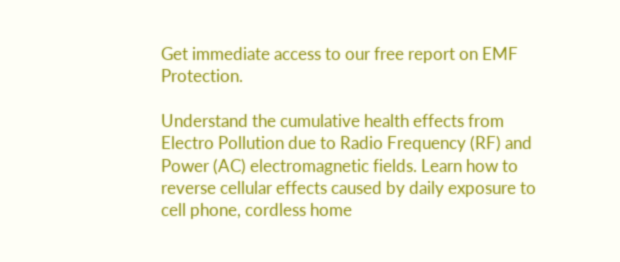Get immediate access to our free report on EMF Protection.

Understand the cumulative health effects from Electro Pollution due to Radio Frequency (RF) and Power (AC) electromagnetic fields. Learn how to reverse cellular effects caused by daily exposure to cell phone, cordless home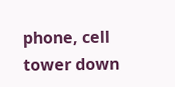phone, cell tower down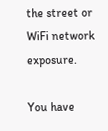the street or WiFi network exposure.

You have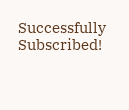Successfully Subscribed!